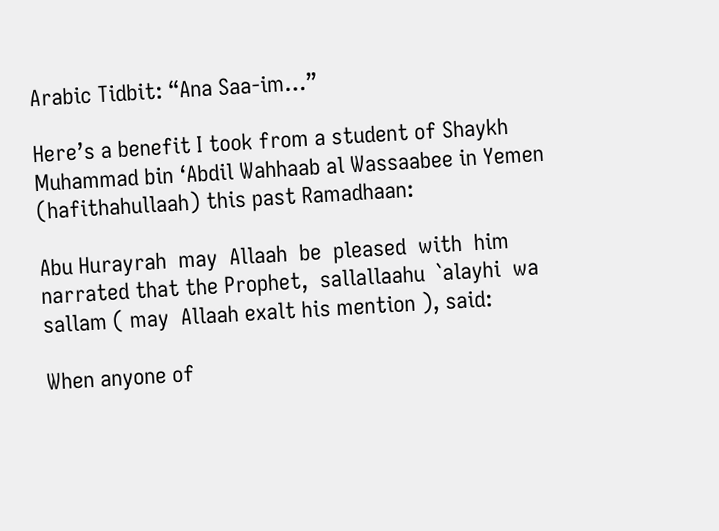Arabic Tidbit: “Ana Saa-im…”

Here’s a benefit I took from a student of Shaykh Muhammad bin ‘Abdil Wahhaab al Wassaabee in Yemen (hafithahullaah) this past Ramadhaan:

Abu Hurayrah  may  Allaah  be  pleased  with  him narrated that the Prophet,  sallallaahu  `alayhi  wa  sallam ( may  Allaah exalt his mention ), said:

When anyone of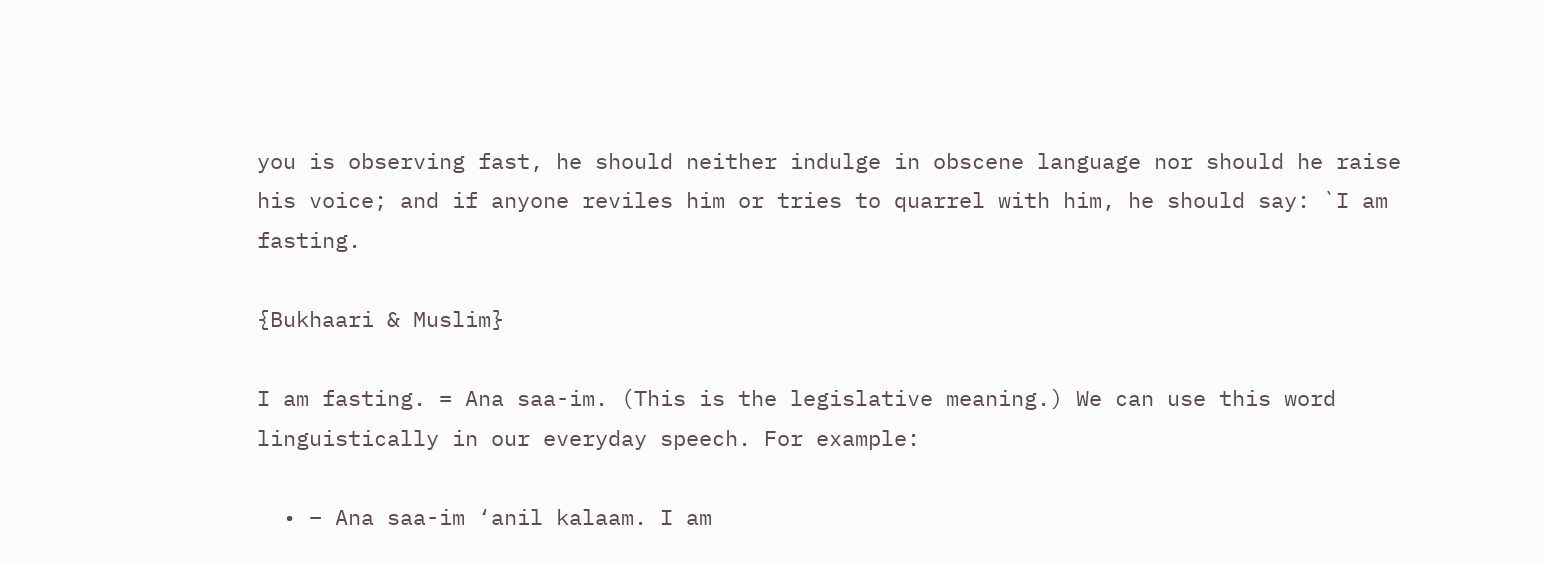you is observing fast, he should neither indulge in obscene language nor should he raise his voice; and if anyone reviles him or tries to quarrel with him, he should say: `I am fasting.

{Bukhaari & Muslim}

I am fasting. = Ana saa-im. (This is the legislative meaning.) We can use this word linguistically in our everyday speech. For example:

  • – Ana saa-im ‘anil kalaam. I am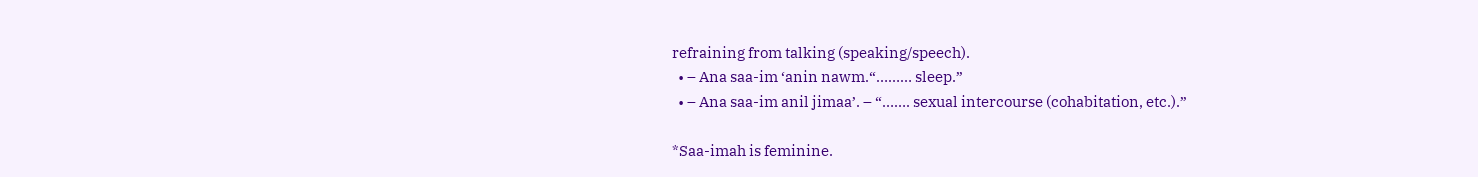refraining from talking (speaking/speech).
  • – Ana saa-im ‘anin nawm.“……… sleep.”
  • – Ana saa-im anil jimaa’. – “……. sexual intercourse (cohabitation, etc.).”

*Saa-imah is feminine.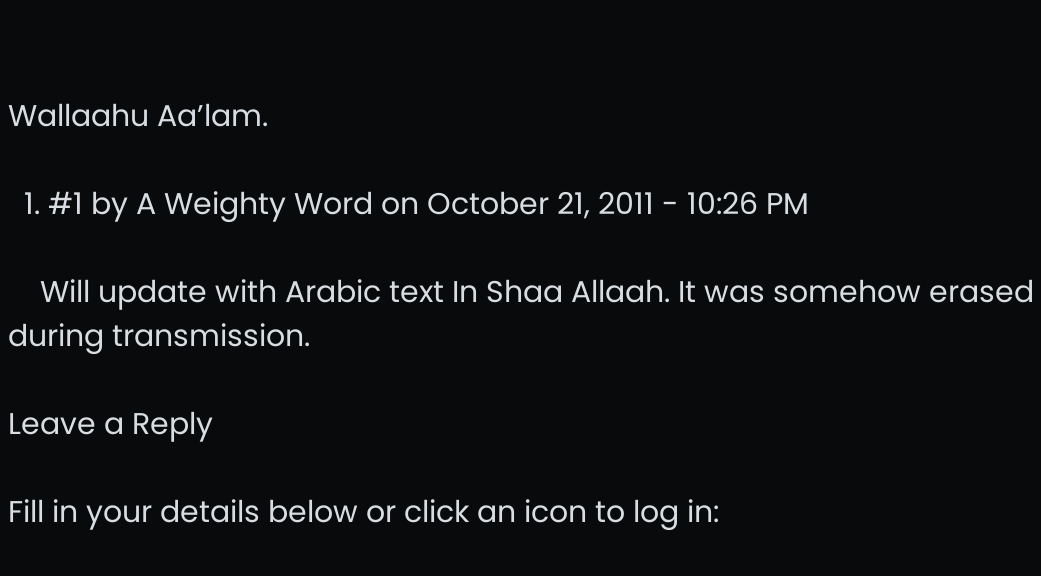Wallaahu Aa’lam.

  1. #1 by A Weighty Word on October 21, 2011 - 10:26 PM

    Will update with Arabic text In Shaa Allaah. It was somehow erased during transmission.

Leave a Reply

Fill in your details below or click an icon to log in: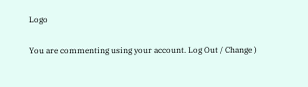Logo

You are commenting using your account. Log Out / Change )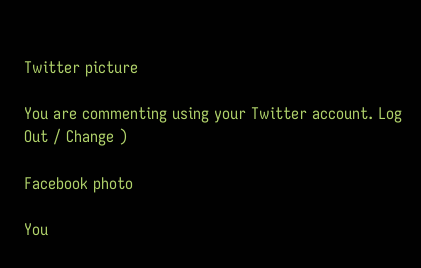Twitter picture

You are commenting using your Twitter account. Log Out / Change )

Facebook photo

You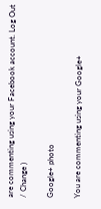are commenting using your Facebook account. Log Out / Change )

Google+ photo

You are commenting using your Google+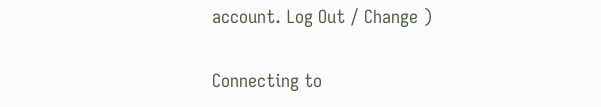account. Log Out / Change )

Connecting to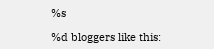%s

%d bloggers like this: